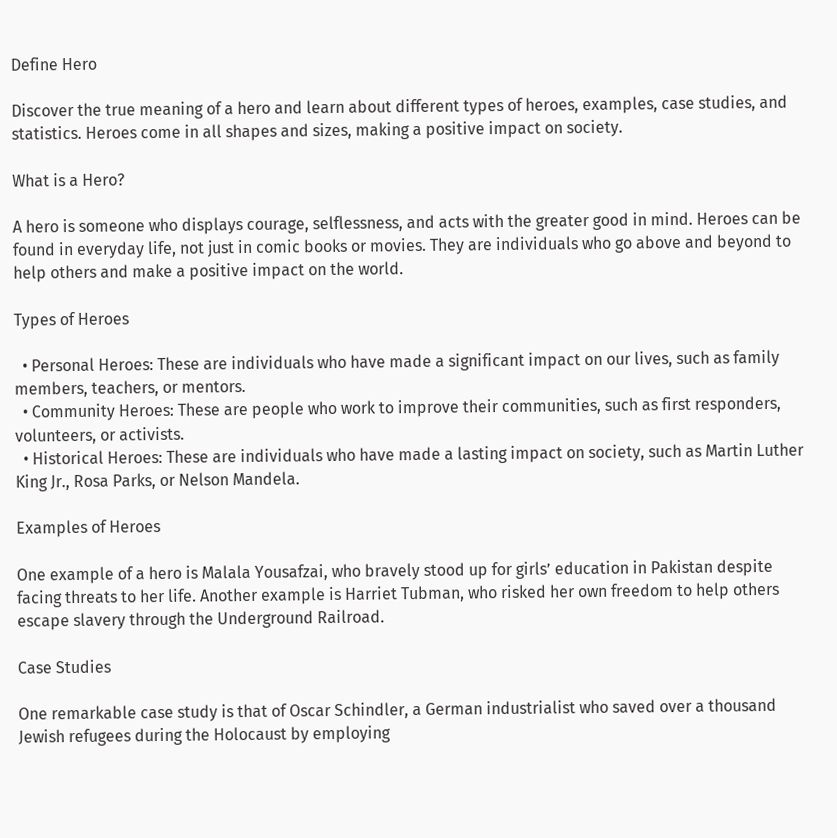Define Hero

Discover the true meaning of a hero and learn about different types of heroes, examples, case studies, and statistics. Heroes come in all shapes and sizes, making a positive impact on society.

What is a Hero?

A hero is someone who displays courage, selflessness, and acts with the greater good in mind. Heroes can be found in everyday life, not just in comic books or movies. They are individuals who go above and beyond to help others and make a positive impact on the world.

Types of Heroes

  • Personal Heroes: These are individuals who have made a significant impact on our lives, such as family members, teachers, or mentors.
  • Community Heroes: These are people who work to improve their communities, such as first responders, volunteers, or activists.
  • Historical Heroes: These are individuals who have made a lasting impact on society, such as Martin Luther King Jr., Rosa Parks, or Nelson Mandela.

Examples of Heroes

One example of a hero is Malala Yousafzai, who bravely stood up for girls’ education in Pakistan despite facing threats to her life. Another example is Harriet Tubman, who risked her own freedom to help others escape slavery through the Underground Railroad.

Case Studies

One remarkable case study is that of Oscar Schindler, a German industrialist who saved over a thousand Jewish refugees during the Holocaust by employing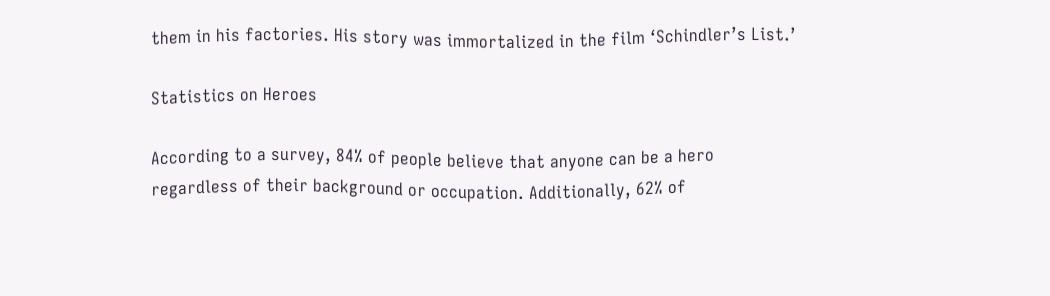them in his factories. His story was immortalized in the film ‘Schindler’s List.’

Statistics on Heroes

According to a survey, 84% of people believe that anyone can be a hero regardless of their background or occupation. Additionally, 62% of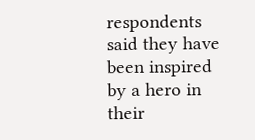respondents said they have been inspired by a hero in their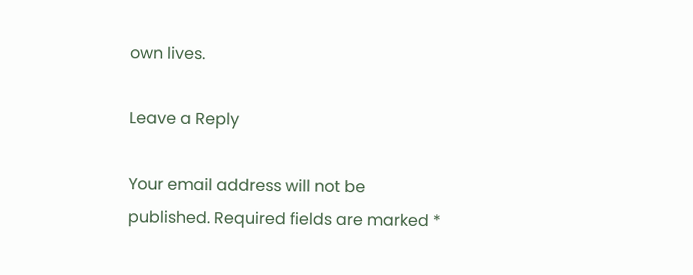own lives.

Leave a Reply

Your email address will not be published. Required fields are marked *